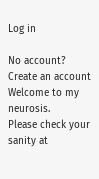Log in

No account? Create an account
Welcome to my neurosis.
Please check your sanity at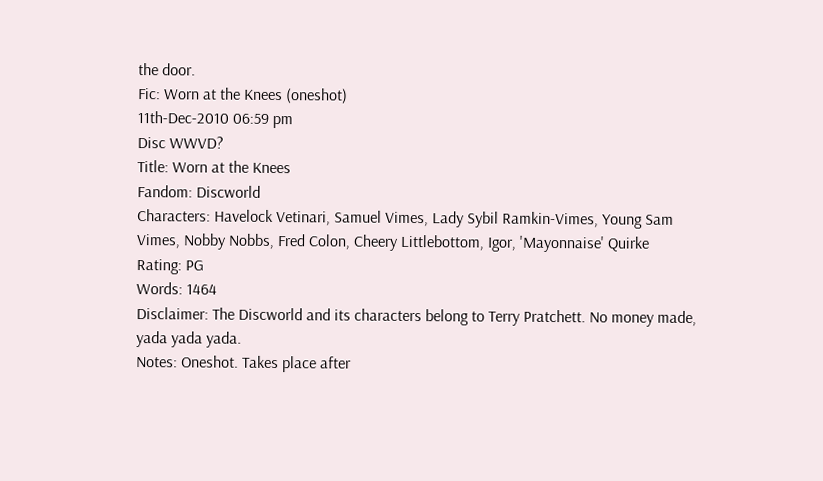the door.
Fic: Worn at the Knees (oneshot)
11th-Dec-2010 06:59 pm
Disc WWVD?
Title: Worn at the Knees
Fandom: Discworld
Characters: Havelock Vetinari, Samuel Vimes, Lady Sybil Ramkin-Vimes, Young Sam Vimes, Nobby Nobbs, Fred Colon, Cheery Littlebottom, Igor, 'Mayonnaise' Quirke
Rating: PG
Words: 1464
Disclaimer: The Discworld and its characters belong to Terry Pratchett. No money made, yada yada yada.
Notes: Oneshot. Takes place after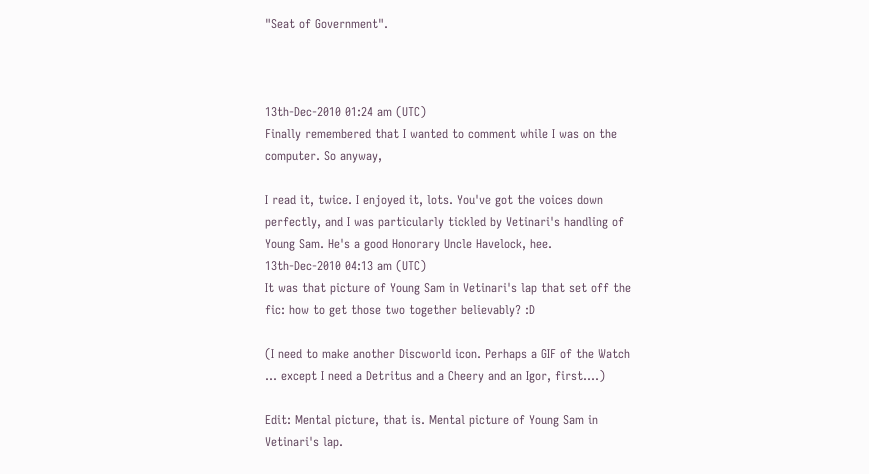"Seat of Government".



13th-Dec-2010 01:24 am (UTC)
Finally remembered that I wanted to comment while I was on the computer. So anyway,

I read it, twice. I enjoyed it, lots. You've got the voices down perfectly, and I was particularly tickled by Vetinari's handling of Young Sam. He's a good Honorary Uncle Havelock, hee.
13th-Dec-2010 04:13 am (UTC)
It was that picture of Young Sam in Vetinari's lap that set off the fic: how to get those two together believably? :D

(I need to make another Discworld icon. Perhaps a GIF of the Watch ... except I need a Detritus and a Cheery and an Igor, first....)

Edit: Mental picture, that is. Mental picture of Young Sam in Vetinari's lap.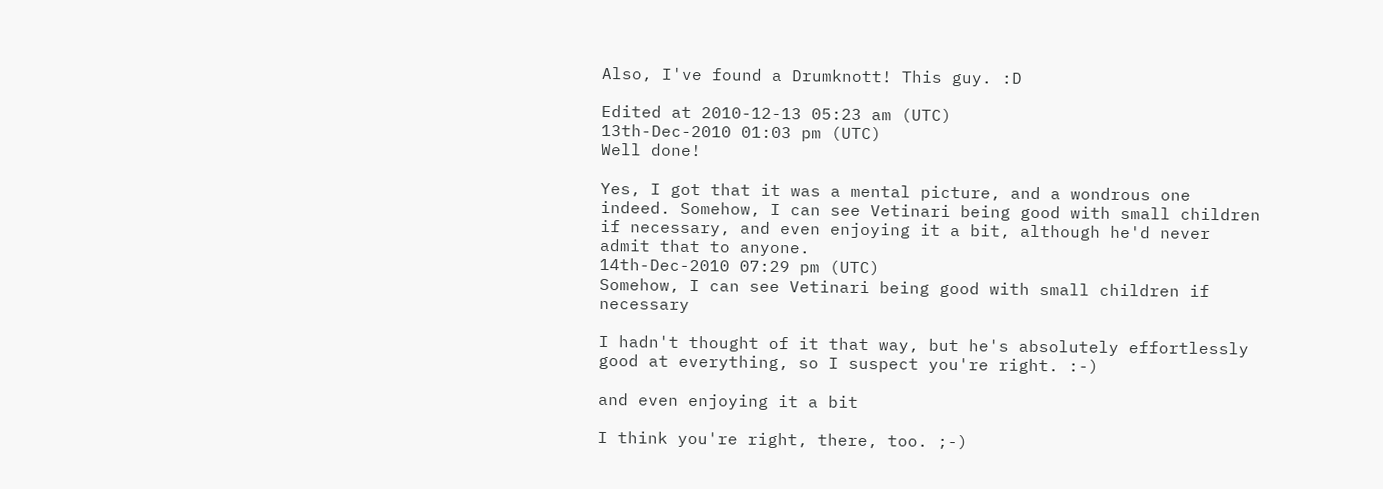Also, I've found a Drumknott! This guy. :D

Edited at 2010-12-13 05:23 am (UTC)
13th-Dec-2010 01:03 pm (UTC)
Well done!

Yes, I got that it was a mental picture, and a wondrous one indeed. Somehow, I can see Vetinari being good with small children if necessary, and even enjoying it a bit, although he'd never admit that to anyone.
14th-Dec-2010 07:29 pm (UTC)
Somehow, I can see Vetinari being good with small children if necessary

I hadn't thought of it that way, but he's absolutely effortlessly good at everything, so I suspect you're right. :-)

and even enjoying it a bit

I think you're right, there, too. ;-)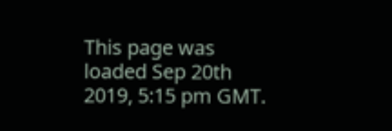This page was loaded Sep 20th 2019, 5:15 pm GMT.